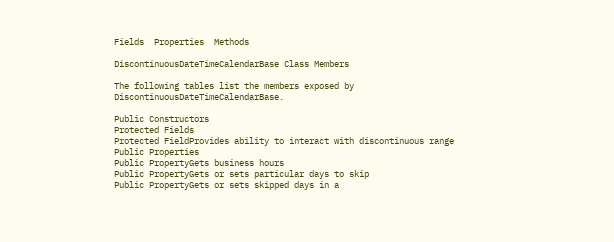Fields  Properties  Methods

DiscontinuousDateTimeCalendarBase Class Members

The following tables list the members exposed by DiscontinuousDateTimeCalendarBase.

Public Constructors
Protected Fields
Protected FieldProvides ability to interact with discontinuous range
Public Properties
Public PropertyGets business hours
Public PropertyGets or sets particular days to skip
Public PropertyGets or sets skipped days in a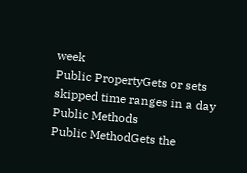week
Public PropertyGets or sets skipped time ranges in a day
Public Methods
Public MethodGets the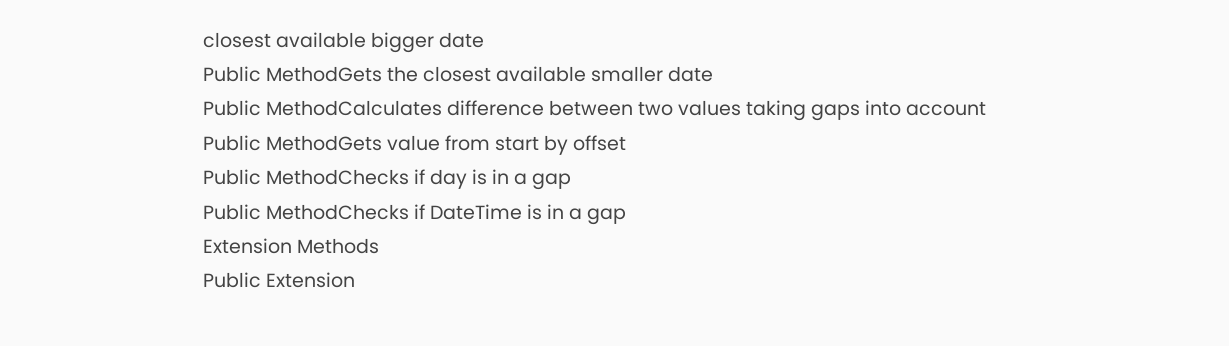closest available bigger date
Public MethodGets the closest available smaller date
Public MethodCalculates difference between two values taking gaps into account
Public MethodGets value from start by offset
Public MethodChecks if day is in a gap
Public MethodChecks if DateTime is in a gap
Extension Methods
Public Extension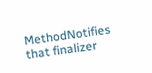MethodNotifies that finalizer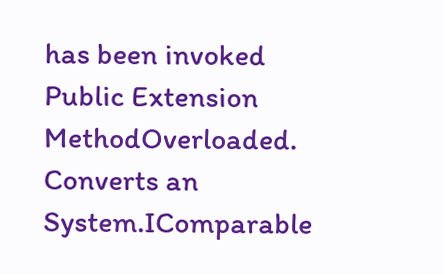has been invoked
Public Extension MethodOverloaded. Converts an System.IComparable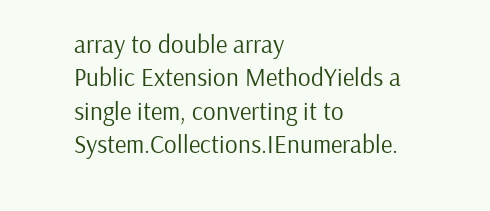array to double array
Public Extension MethodYields a single item, converting it to System.Collections.IEnumerable.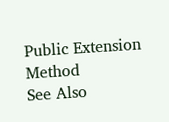Public Extension Method
See Also